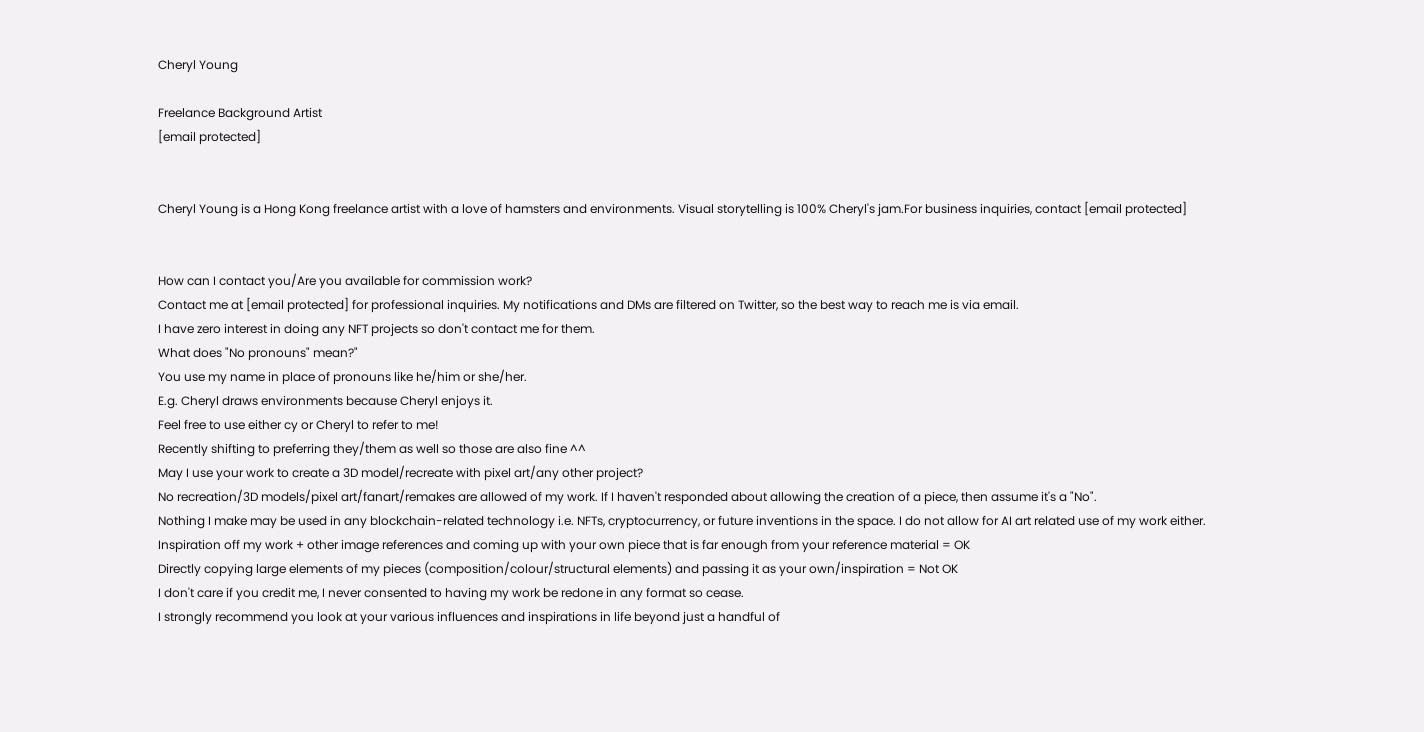Cheryl Young

Freelance Background Artist
[email protected]


Cheryl Young is a Hong Kong freelance artist with a love of hamsters and environments. Visual storytelling is 100% Cheryl's jam.For business inquiries, contact [email protected]


How can I contact you/Are you available for commission work?
Contact me at [email protected] for professional inquiries. My notifications and DMs are filtered on Twitter, so the best way to reach me is via email.
I have zero interest in doing any NFT projects so don't contact me for them.
What does "No pronouns" mean?"
You use my name in place of pronouns like he/him or she/her.
E.g. Cheryl draws environments because Cheryl enjoys it.
Feel free to use either cy or Cheryl to refer to me!
Recently shifting to preferring they/them as well so those are also fine ^^
May I use your work to create a 3D model/recreate with pixel art/any other project?
No recreation/3D models/pixel art/fanart/remakes are allowed of my work. If I haven't responded about allowing the creation of a piece, then assume it's a "No".
Nothing I make may be used in any blockchain-related technology i.e. NFTs, cryptocurrency, or future inventions in the space. I do not allow for AI art related use of my work either.
Inspiration off my work + other image references and coming up with your own piece that is far enough from your reference material = OK
Directly copying large elements of my pieces (composition/colour/structural elements) and passing it as your own/inspiration = Not OK
I don't care if you credit me, I never consented to having my work be redone in any format so cease.
I strongly recommend you look at your various influences and inspirations in life beyond just a handful of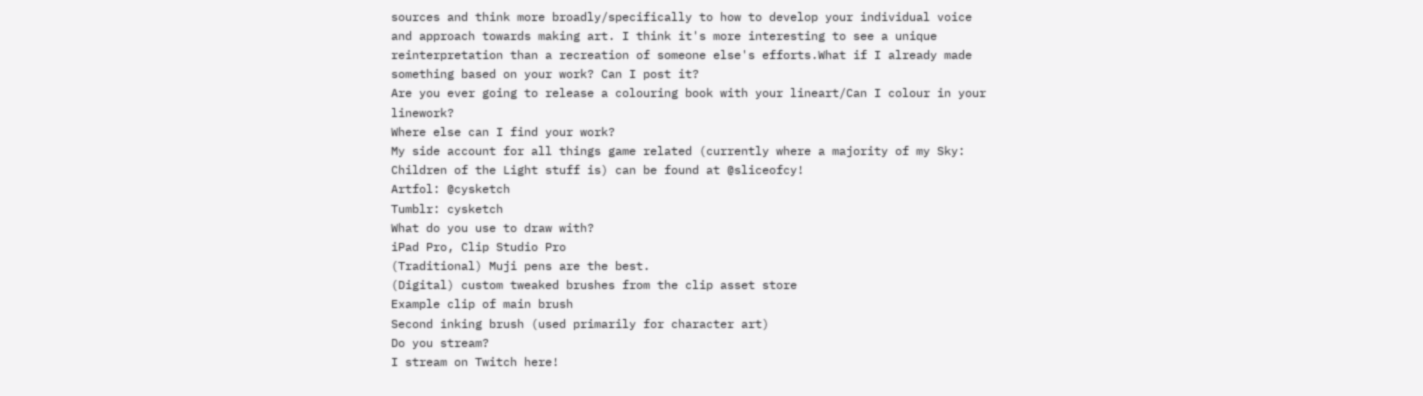sources and think more broadly/specifically to how to develop your individual voice and approach towards making art. I think it's more interesting to see a unique reinterpretation than a recreation of someone else's efforts.What if I already made something based on your work? Can I post it?
Are you ever going to release a colouring book with your lineart/Can I colour in your linework?
Where else can I find your work?
My side account for all things game related (currently where a majority of my Sky: Children of the Light stuff is) can be found at @sliceofcy!
Artfol: @cysketch
Tumblr: cysketch
What do you use to draw with?
iPad Pro, Clip Studio Pro
(Traditional) Muji pens are the best.
(Digital) custom tweaked brushes from the clip asset store
Example clip of main brush
Second inking brush (used primarily for character art)
Do you stream?
I stream on Twitch here!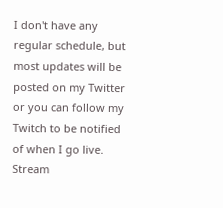I don't have any regular schedule, but most updates will be posted on my Twitter or you can follow my Twitch to be notified of when I go live. Stream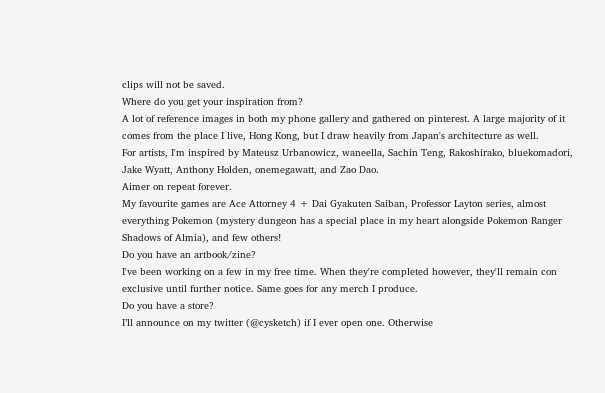clips will not be saved.
Where do you get your inspiration from?
A lot of reference images in both my phone gallery and gathered on pinterest. A large majority of it comes from the place I live, Hong Kong, but I draw heavily from Japan's architecture as well.
For artists, I'm inspired by Mateusz Urbanowicz, waneella, Sachin Teng, Rakoshirako, bluekomadori, Jake Wyatt, Anthony Holden, onemegawatt, and Zao Dao.
Aimer on repeat forever.
My favourite games are Ace Attorney 4 + Dai Gyakuten Saiban, Professor Layton series, almost everything Pokemon (mystery dungeon has a special place in my heart alongside Pokemon Ranger Shadows of Almia), and few others!
Do you have an artbook/zine?
I've been working on a few in my free time. When they're completed however, they'll remain con exclusive until further notice. Same goes for any merch I produce.
Do you have a store?
I’ll announce on my twitter (@cysketch) if I ever open one. Otherwise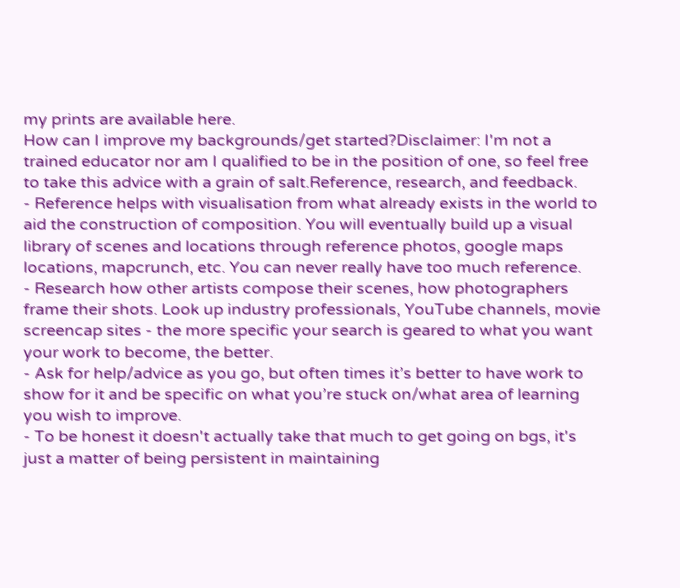my prints are available here.
How can I improve my backgrounds/get started?Disclaimer: I'm not a trained educator nor am I qualified to be in the position of one, so feel free to take this advice with a grain of salt.Reference, research, and feedback.
- Reference helps with visualisation from what already exists in the world to aid the construction of composition. You will eventually build up a visual library of scenes and locations through reference photos, google maps locations, mapcrunch, etc. You can never really have too much reference.
- Research how other artists compose their scenes, how photographers frame their shots. Look up industry professionals, YouTube channels, movie screencap sites - the more specific your search is geared to what you want your work to become, the better.
- Ask for help/advice as you go, but often times it’s better to have work to show for it and be specific on what you’re stuck on/what area of learning you wish to improve.
- To be honest it doesn't actually take that much to get going on bgs, it's just a matter of being persistent in maintaining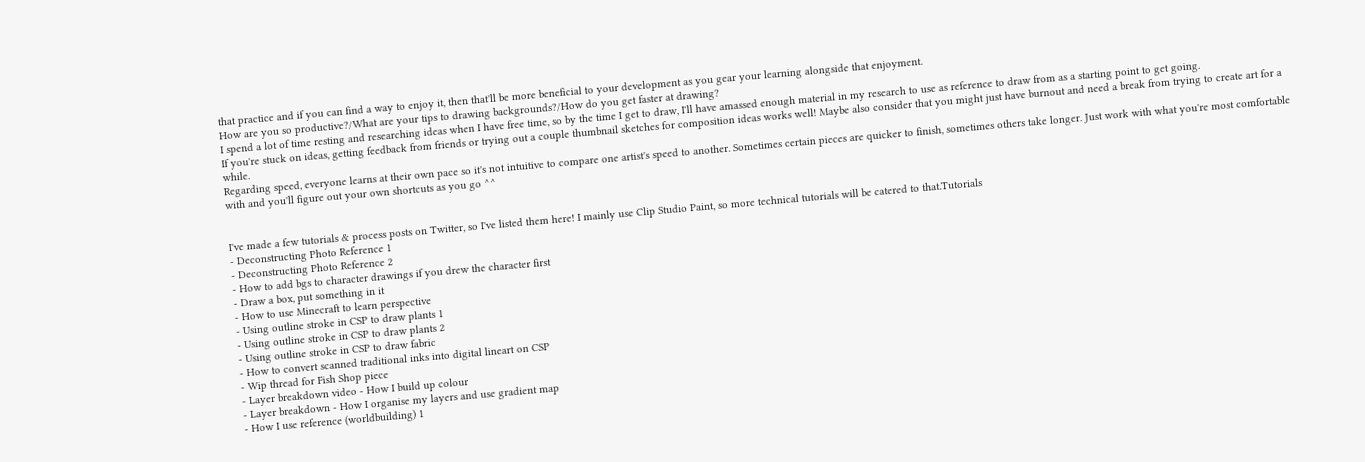that practice and if you can find a way to enjoy it, then that'll be more beneficial to your development as you gear your learning alongside that enjoyment.
How are you so productive?/What are your tips to drawing backgrounds?/How do you get faster at drawing?
I spend a lot of time resting and researching ideas when I have free time, so by the time I get to draw, I'll have amassed enough material in my research to use as reference to draw from as a starting point to get going.
If you're stuck on ideas, getting feedback from friends or trying out a couple thumbnail sketches for composition ideas works well! Maybe also consider that you might just have burnout and need a break from trying to create art for a while.
Regarding speed, everyone learns at their own pace so it's not intuitive to compare one artist's speed to another. Sometimes certain pieces are quicker to finish, sometimes others take longer. Just work with what you're most comfortable with and you'll figure out your own shortcuts as you go ^^


I've made a few tutorials & process posts on Twitter, so I've listed them here! I mainly use Clip Studio Paint, so more technical tutorials will be catered to that.Tutorials
- Deconstructing Photo Reference 1
- Deconstructing Photo Reference 2
- How to add bgs to character drawings if you drew the character first
- Draw a box, put something in it
- How to use Minecraft to learn perspective
- Using outline stroke in CSP to draw plants 1
- Using outline stroke in CSP to draw plants 2
- Using outline stroke in CSP to draw fabric
- How to convert scanned traditional inks into digital lineart on CSP
- Wip thread for Fish Shop piece
- Layer breakdown video - How I build up colour
- Layer breakdown - How I organise my layers and use gradient map
- How I use reference (worldbuilding) 1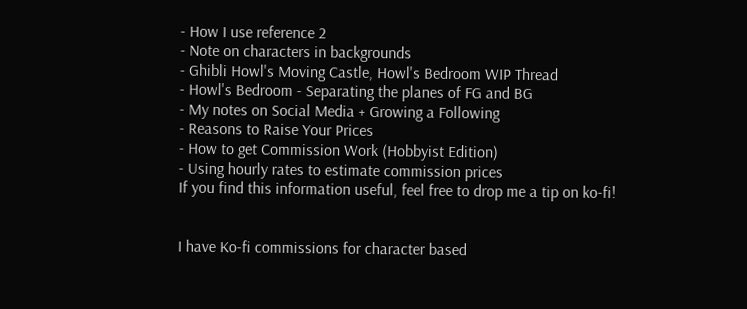- How I use reference 2
- Note on characters in backgrounds
- Ghibli Howl's Moving Castle, Howl's Bedroom WIP Thread
- Howl's Bedroom - Separating the planes of FG and BG
- My notes on Social Media + Growing a Following
- Reasons to Raise Your Prices
- How to get Commission Work (Hobbyist Edition)
- Using hourly rates to estimate commission prices
If you find this information useful, feel free to drop me a tip on ko-fi!


I have Ko-fi commissions for character based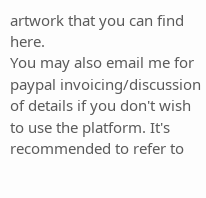artwork that you can find here.
You may also email me for paypal invoicing/discussion of details if you don't wish to use the platform. It's recommended to refer to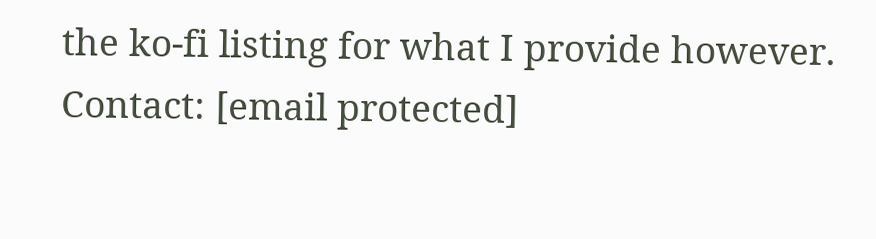the ko-fi listing for what I provide however.
Contact: [email protected]